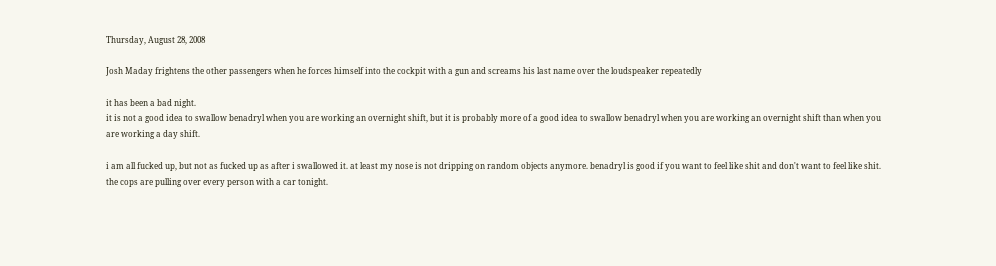Thursday, August 28, 2008

Josh Maday frightens the other passengers when he forces himself into the cockpit with a gun and screams his last name over the loudspeaker repeatedly

it has been a bad night.
it is not a good idea to swallow benadryl when you are working an overnight shift, but it is probably more of a good idea to swallow benadryl when you are working an overnight shift than when you are working a day shift.

i am all fucked up, but not as fucked up as after i swallowed it. at least my nose is not dripping on random objects anymore. benadryl is good if you want to feel like shit and don't want to feel like shit. the cops are pulling over every person with a car tonight.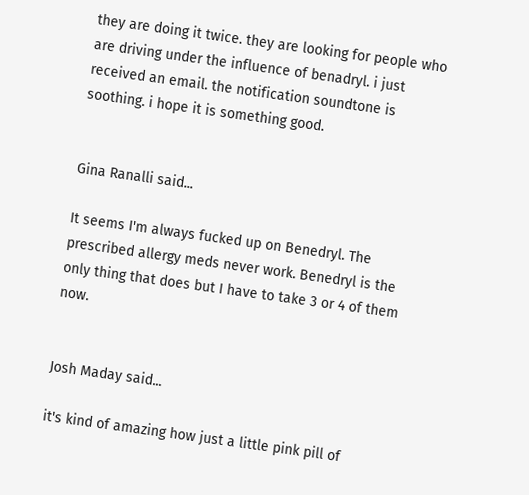they are doing it twice. they are looking for people who are driving under the influence of benadryl. i just received an email. the notification soundtone is soothing. i hope it is something good.


Gina Ranalli said...

It seems I'm always fucked up on Benedryl. The prescribed allergy meds never work. Benedryl is the only thing that does but I have to take 3 or 4 of them now.


Josh Maday said...

it's kind of amazing how just a little pink pill of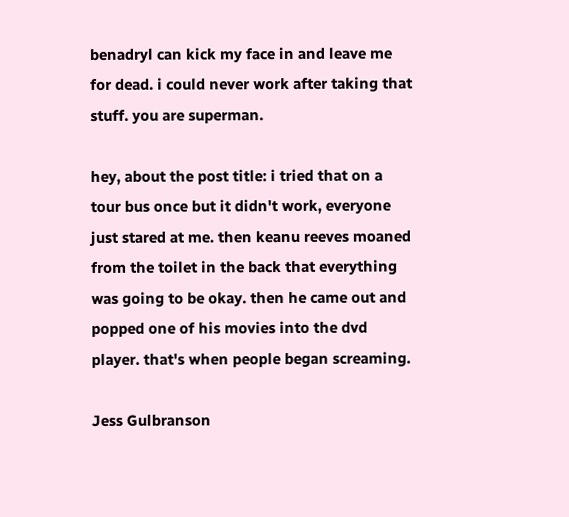benadryl can kick my face in and leave me for dead. i could never work after taking that stuff. you are superman.

hey, about the post title: i tried that on a tour bus once but it didn't work, everyone just stared at me. then keanu reeves moaned from the toilet in the back that everything was going to be okay. then he came out and popped one of his movies into the dvd player. that's when people began screaming.

Jess Gulbranson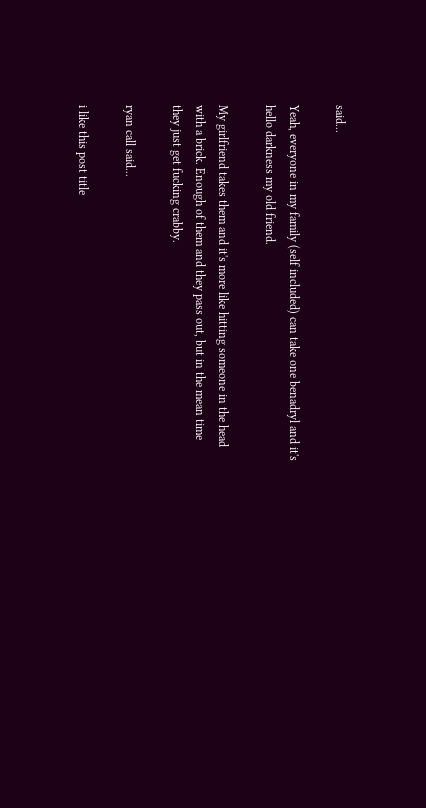said...

Yeah, everyone in my family (self included) can take one benadryl and it's hello darkness my old friend.

My girlfriend takes them and it's more like hitting someone in the head with a brick. Enough of them and they pass out, but in the mean time they just get fucking crabby.

ryan call said...

i like this post title